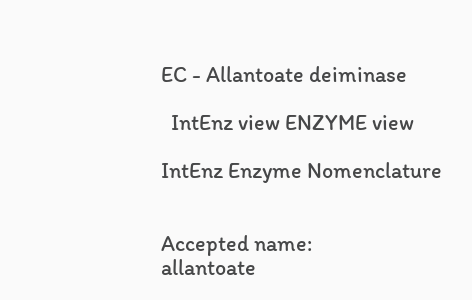EC - Allantoate deiminase

  IntEnz view ENZYME view

IntEnz Enzyme Nomenclature


Accepted name:
allantoate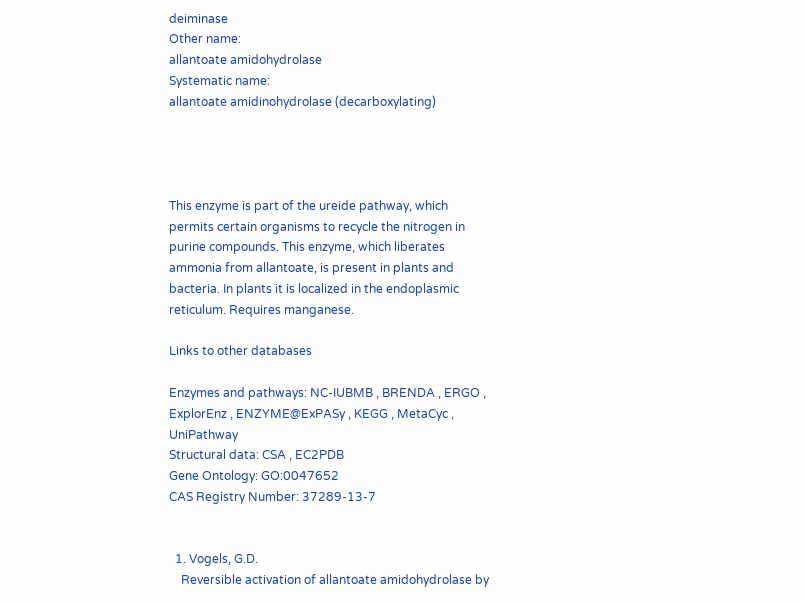deiminase
Other name:
allantoate amidohydrolase
Systematic name:
allantoate amidinohydrolase (decarboxylating)




This enzyme is part of the ureide pathway, which permits certain organisms to recycle the nitrogen in purine compounds. This enzyme, which liberates ammonia from allantoate, is present in plants and bacteria. In plants it is localized in the endoplasmic reticulum. Requires manganese.

Links to other databases

Enzymes and pathways: NC-IUBMB , BRENDA , ERGO , ExplorEnz , ENZYME@ExPASy , KEGG , MetaCyc , UniPathway
Structural data: CSA , EC2PDB
Gene Ontology: GO:0047652
CAS Registry Number: 37289-13-7


  1. Vogels, G.D.
    Reversible activation of allantoate amidohydrolase by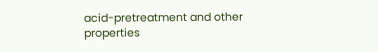acid-pretreatment and other properties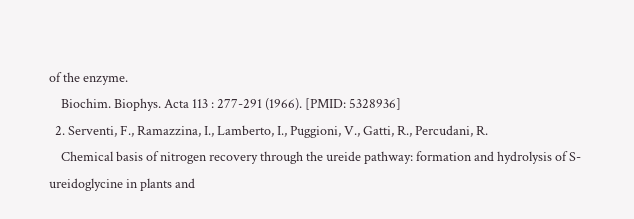of the enzyme.
    Biochim. Biophys. Acta 113 : 277-291 (1966). [PMID: 5328936]
  2. Serventi, F., Ramazzina, I., Lamberto, I., Puggioni, V., Gatti, R., Percudani, R.
    Chemical basis of nitrogen recovery through the ureide pathway: formation and hydrolysis of S-ureidoglycine in plants and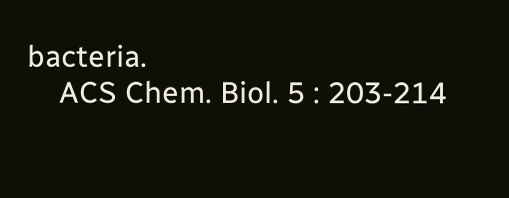bacteria.
    ACS Chem. Biol. 5 : 203-214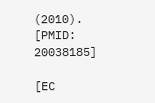(2010). [PMID: 20038185]

[EC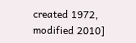created 1972, modified 2010]